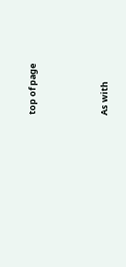top of page




As with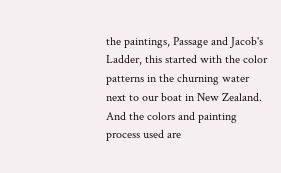the paintings, Passage and Jacob's Ladder, this started with the color patterns in the churning water next to our boat in New Zealand. And the colors and painting process used are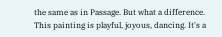the same as in Passage. But what a difference. This painting is playful, joyous, dancing. It's a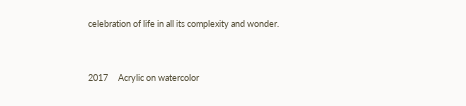celebration of life in all its complexity and wonder.


2017     Acrylic on watercolor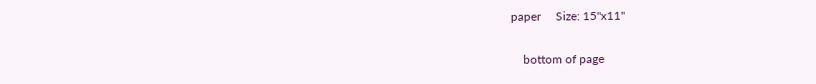paper     Size: 15"x11"

    bottom of page